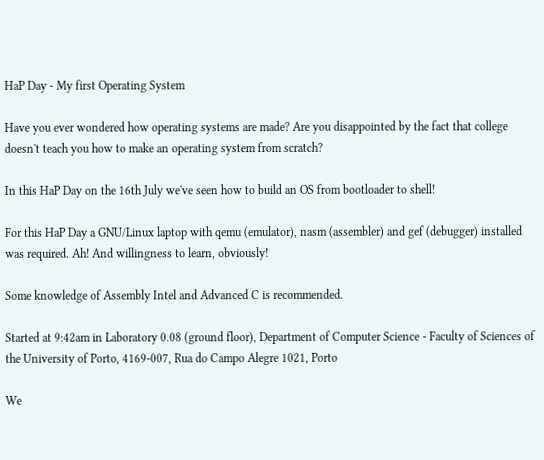HaP Day - My first Operating System

Have you ever wondered how operating systems are made? Are you disappointed by the fact that college doesn't teach you how to make an operating system from scratch?

In this HaP Day on the 16th July we've seen how to build an OS from bootloader to shell!

For this HaP Day a GNU/Linux laptop with qemu (emulator), nasm (assembler) and gef (debugger) installed was required. Ah! And willingness to learn, obviously!

Some knowledge of Assembly Intel and Advanced C is recommended.

Started at 9:42am in Laboratory 0.08 (ground floor), Department of Computer Science - Faculty of Sciences of the University of Porto, 4169-007, Rua do Campo Alegre 1021, Porto

We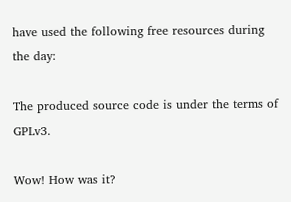have used the following free resources during the day:

The produced source code is under the terms of GPLv3.

Wow! How was it?